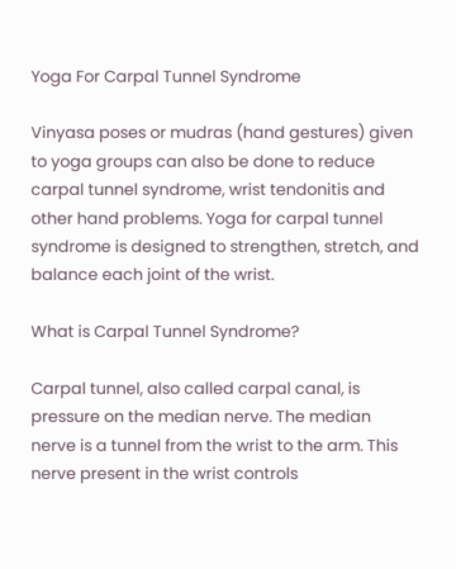Yoga For Carpal Tunnel Syndrome

Vinyasa poses or mudras (hand gestures) given to yoga groups can also be done to reduce carpal tunnel syndrome, wrist tendonitis and other hand problems. Yoga for carpal tunnel syndrome is designed to strengthen, stretch, and balance each joint of the wrist.

What is Carpal Tunnel Syndrome?

Carpal tunnel, also called carpal canal, is pressure on the median nerve. The median nerve is a tunnel from the wrist to the arm. This nerve present in the wrist controls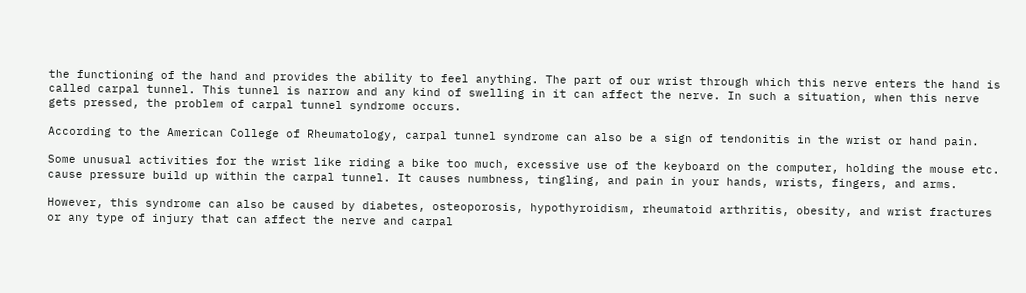the functioning of the hand and provides the ability to feel anything. The part of our wrist through which this nerve enters the hand is called carpal tunnel. This tunnel is narrow and any kind of swelling in it can affect the nerve. In such a situation, when this nerve gets pressed, the problem of carpal tunnel syndrome occurs.

According to the American College of Rheumatology, carpal tunnel syndrome can also be a sign of tendonitis in the wrist or hand pain.

Some unusual activities for the wrist like riding a bike too much, excessive use of the keyboard on the computer, holding the mouse etc. cause pressure build up within the carpal tunnel. It causes numbness, tingling, and pain in your hands, wrists, fingers, and arms.

However, this syndrome can also be caused by diabetes, osteoporosis, hypothyroidism, rheumatoid arthritis, obesity, and wrist fractures or any type of injury that can affect the nerve and carpal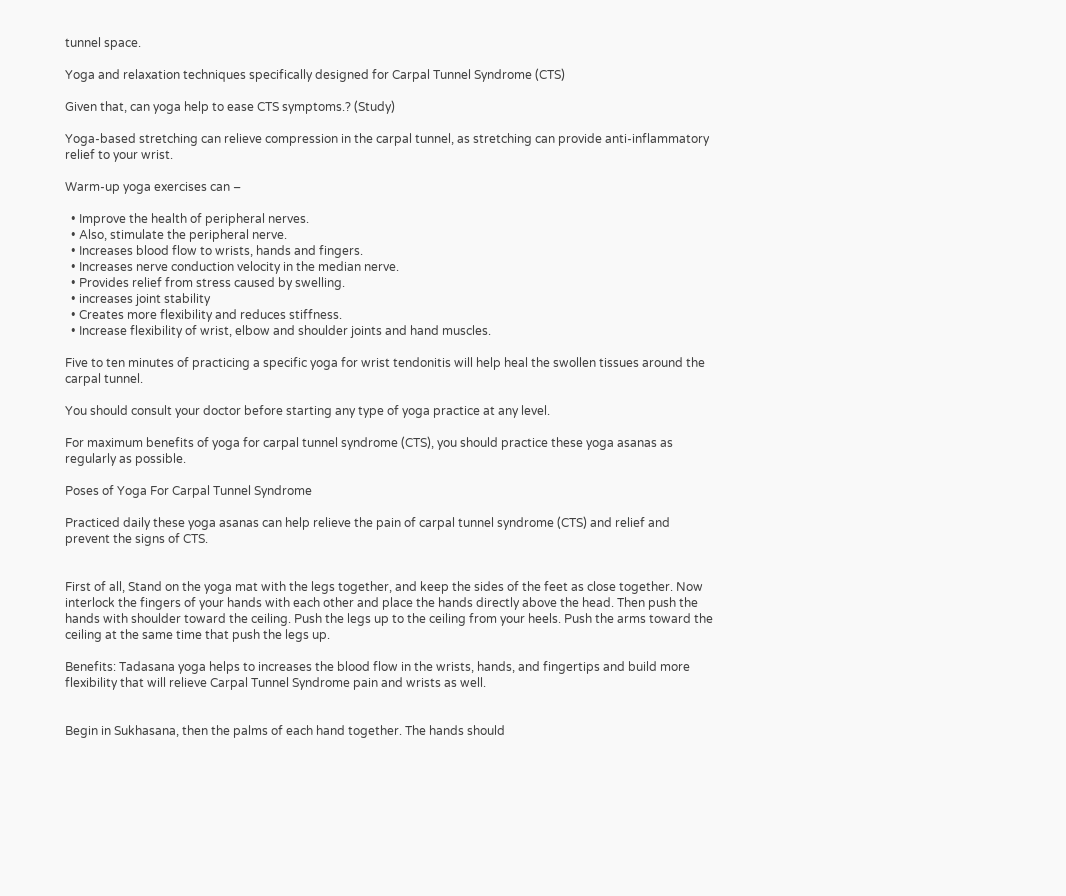tunnel space.

Yoga and relaxation techniques specifically designed for Carpal Tunnel Syndrome (CTS)

Given that, can yoga help to ease CTS symptoms.? (Study)

Yoga-based stretching can relieve compression in the carpal tunnel, as stretching can provide anti-inflammatory relief to your wrist.

Warm-up yoga exercises can –

  • Improve the health of peripheral nerves.
  • Also, stimulate the peripheral nerve.
  • Increases blood flow to wrists, hands and fingers.
  • Increases nerve conduction velocity in the median nerve.
  • Provides relief from stress caused by swelling.
  • increases joint stability
  • Creates more flexibility and reduces stiffness.
  • Increase flexibility of wrist, elbow and shoulder joints and hand muscles.

Five to ten minutes of practicing a specific yoga for wrist tendonitis will help heal the swollen tissues around the carpal tunnel.

You should consult your doctor before starting any type of yoga practice at any level.

For maximum benefits of yoga for carpal tunnel syndrome (CTS), you should practice these yoga asanas as regularly as possible.

Poses of Yoga For Carpal Tunnel Syndrome

Practiced daily these yoga asanas can help relieve the pain of carpal tunnel syndrome (CTS) and relief and prevent the signs of CTS.


First of all, Stand on the yoga mat with the legs together, and keep the sides of the feet as close together. Now interlock the fingers of your hands with each other and place the hands directly above the head. Then push the hands with shoulder toward the ceiling. Push the legs up to the ceiling from your heels. Push the arms toward the ceiling at the same time that push the legs up.

Benefits: Tadasana yoga helps to increases the blood flow in the wrists, hands, and fingertips and build more flexibility that will relieve Carpal Tunnel Syndrome pain and wrists as well.


Begin in Sukhasana, then the palms of each hand together. The hands should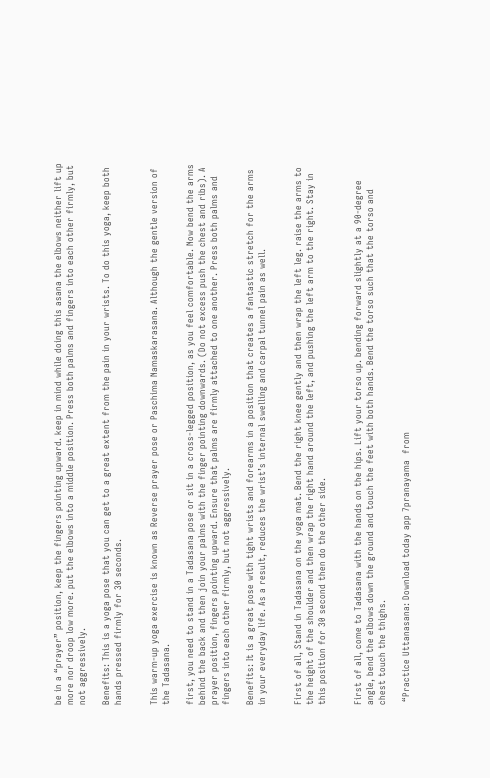be in a “prayer” position, keep the fingers pointing upward. keep in mind while doing this asana the elbows neither lift up more nor droop low more. put the elbows into a middle position. Press both palms and fingers into each other firmly, but not aggressively.

Benefits: This is a yoga pose that you can get to a great extent from the pain in your wrists. To do this yoga, keep both hands pressed firmly for 30 seconds.


This warm-up yoga exercise is known as Reverse prayer pose or Paschima Namaskarasana. Although the gentle version of the Tadasana.

first, you need to stand in a Tadasana pose or sit in a cross-legged position, as you feel comfortable. Now bend the arms behind the back and then join your palms with the finger pointing downwards. (Do not excess push the chest and ribs). A prayer position, fingers pointing upward. Ensure that palms are firmly attached to one another. Press both palms and fingers into each other firmly, but not aggressively.

Benefits: It is a great pose with tight wrists and forearms in a position that creates a fantastic stretch for the arms in your everyday life. As a result, reduces the wrist’s internal swelling and carpal tunnel pain as well.


First of all, Stand in Tadasana on the yoga mat. Bend the right knee gently and then wrap the left leg. raise the arms to the height of the shoulder and then wrap the right hand around the left, and pushing the left arm to the right. Stay in this position for 30 second then do the other side.


First of all, come to Tadasana with the hands on the hips. Lift your torso up. bending forward slightly at a 90-degree angle, bend the elbows down the ground and touch the feet with both hands. Bend the torso such that the torso and chest touch the thighs.

 “Practice Uttanasana: Download today app 7pranayama  from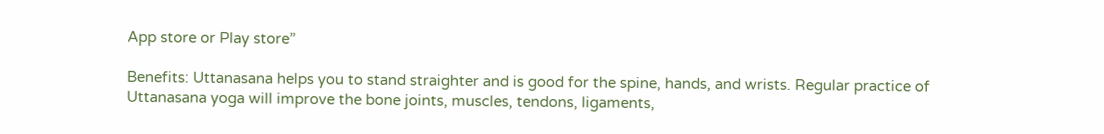App store or Play store”

Benefits: Uttanasana helps you to stand straighter and is good for the spine, hands, and wrists. Regular practice of Uttanasana yoga will improve the bone joints, muscles, tendons, ligaments,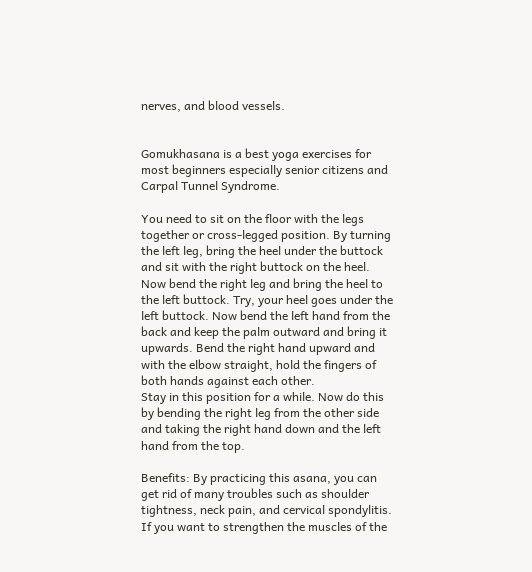nerves, and blood vessels.


Gomukhasana is a best yoga exercises for most beginners especially senior citizens and Carpal Tunnel Syndrome.

You need to sit on the floor with the legs together or cross-legged position. By turning the left leg, bring the heel under the buttock and sit with the right buttock on the heel. Now bend the right leg and bring the heel to the left buttock. Try, your heel goes under the left buttock. Now bend the left hand from the back and keep the palm outward and bring it upwards. Bend the right hand upward and with the elbow straight, hold the fingers of both hands against each other.
Stay in this position for a while. Now do this by bending the right leg from the other side and taking the right hand down and the left hand from the top.

Benefits: By practicing this asana, you can get rid of many troubles such as shoulder tightness, neck pain, and cervical spondylitis. If you want to strengthen the muscles of the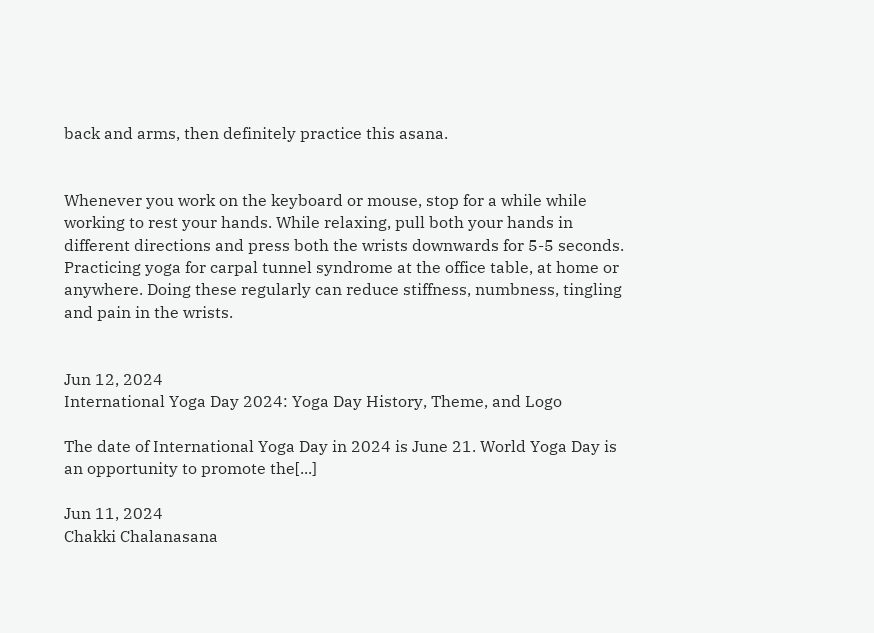back and arms, then definitely practice this asana.


Whenever you work on the keyboard or mouse, stop for a while while working to rest your hands. While relaxing, pull both your hands in different directions and press both the wrists downwards for 5-5 seconds. Practicing yoga for carpal tunnel syndrome at the office table, at home or anywhere. Doing these regularly can reduce stiffness, numbness, tingling and pain in the wrists.


Jun 12, 2024
International Yoga Day 2024: Yoga Day History, Theme, and Logo

The date of International Yoga Day in 2024 is June 21. World Yoga Day is an opportunity to promote the[...]

Jun 11, 2024
Chakki Chalanasana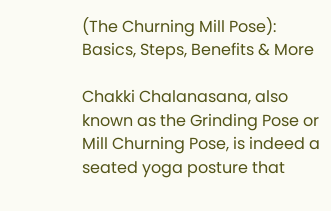(The Churning Mill Pose): Basics, Steps, Benefits & More

Chakki Chalanasana, also known as the Grinding Pose or Mill Churning Pose, is indeed a seated yoga posture that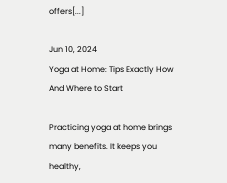offers[...]

Jun 10, 2024
Yoga at Home: Tips Exactly How And Where to Start

Practicing yoga at home brings many benefits. It keeps you healthy,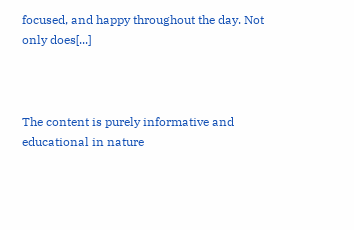focused, and happy throughout the day. Not only does[...]



The content is purely informative and educational in nature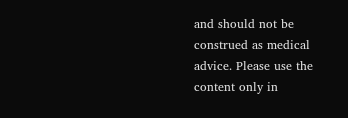and should not be construed as medical advice. Please use the content only in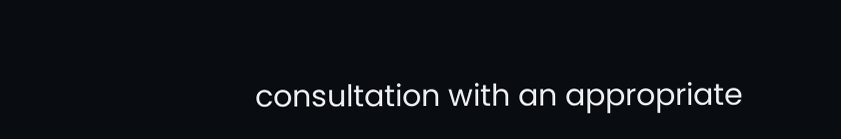consultation with an appropriate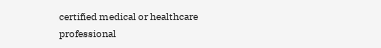certified medical or healthcare professional